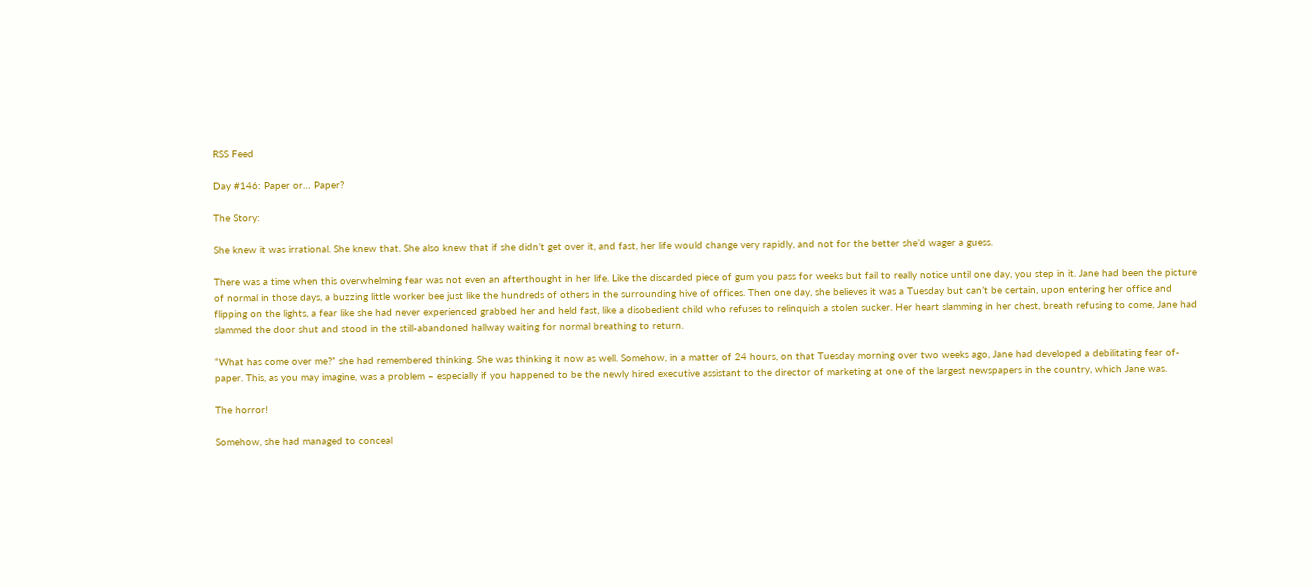RSS Feed

Day #146: Paper or… Paper?

The Story:

She knew it was irrational. She knew that. She also knew that if she didn’t get over it, and fast, her life would change very rapidly, and not for the better she’d wager a guess.

There was a time when this overwhelming fear was not even an afterthought in her life. Like the discarded piece of gum you pass for weeks but fail to really notice until one day, you step in it. Jane had been the picture of normal in those days, a buzzing little worker bee just like the hundreds of others in the surrounding hive of offices. Then one day, she believes it was a Tuesday but can’t be certain, upon entering her office and flipping on the lights, a fear like she had never experienced grabbed her and held fast, like a disobedient child who refuses to relinquish a stolen sucker. Her heart slamming in her chest, breath refusing to come, Jane had slammed the door shut and stood in the still-abandoned hallway waiting for normal breathing to return.

“What has come over me?” she had remembered thinking. She was thinking it now as well. Somehow, in a matter of 24 hours, on that Tuesday morning over two weeks ago, Jane had developed a debilitating fear of- paper. This, as you may imagine, was a problem – especially if you happened to be the newly hired executive assistant to the director of marketing at one of the largest newspapers in the country, which Jane was.

The horror!

Somehow, she had managed to conceal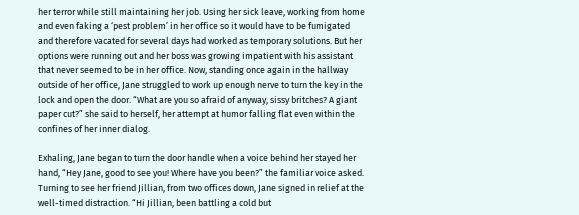her terror while still maintaining her job. Using her sick leave, working from home and even faking a ‘pest problem’ in her office so it would have to be fumigated and therefore vacated for several days had worked as temporary solutions. But her options were running out and her boss was growing impatient with his assistant that never seemed to be in her office. Now, standing once again in the hallway outside of her office, Jane struggled to work up enough nerve to turn the key in the lock and open the door. “What are you so afraid of anyway, sissy britches? A giant paper cut?” she said to herself, her attempt at humor falling flat even within the confines of her inner dialog.

Exhaling, Jane began to turn the door handle when a voice behind her stayed her hand, “Hey Jane, good to see you! Where have you been?” the familiar voice asked. Turning to see her friend Jillian, from two offices down, Jane signed in relief at the well-timed distraction. “Hi Jillian, been battling a cold but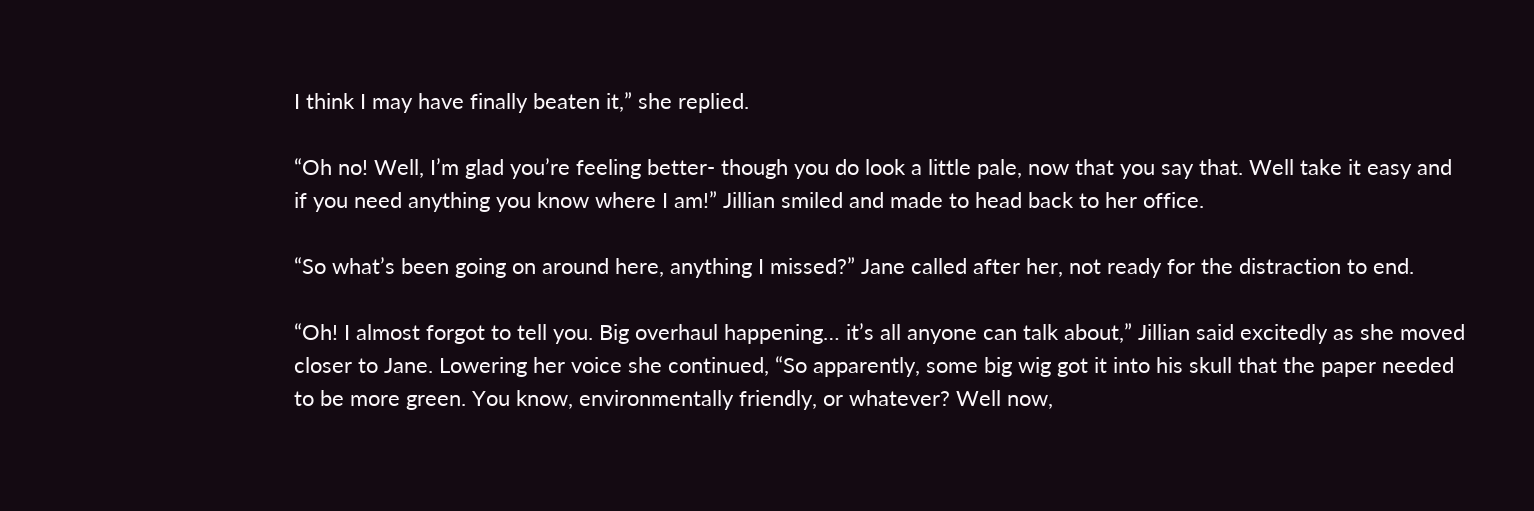I think I may have finally beaten it,” she replied.

“Oh no! Well, I’m glad you’re feeling better- though you do look a little pale, now that you say that. Well take it easy and if you need anything you know where I am!” Jillian smiled and made to head back to her office.

“So what’s been going on around here, anything I missed?” Jane called after her, not ready for the distraction to end.

“Oh! I almost forgot to tell you. Big overhaul happening… it’s all anyone can talk about,” Jillian said excitedly as she moved closer to Jane. Lowering her voice she continued, “So apparently, some big wig got it into his skull that the paper needed to be more green. You know, environmentally friendly, or whatever? Well now,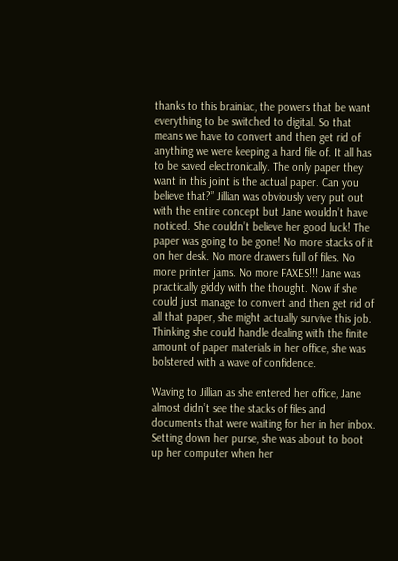thanks to this brainiac, the powers that be want everything to be switched to digital. So that means we have to convert and then get rid of anything we were keeping a hard file of. It all has to be saved electronically. The only paper they want in this joint is the actual paper. Can you believe that?” Jillian was obviously very put out with the entire concept but Jane wouldn’t have noticed. She couldn’t believe her good luck! The paper was going to be gone! No more stacks of it on her desk. No more drawers full of files. No more printer jams. No more FAXES!!! Jane was practically giddy with the thought. Now if she could just manage to convert and then get rid of all that paper, she might actually survive this job. Thinking she could handle dealing with the finite amount of paper materials in her office, she was bolstered with a wave of confidence.

Waving to Jillian as she entered her office, Jane almost didn’t see the stacks of files and documents that were waiting for her in her inbox. Setting down her purse, she was about to boot up her computer when her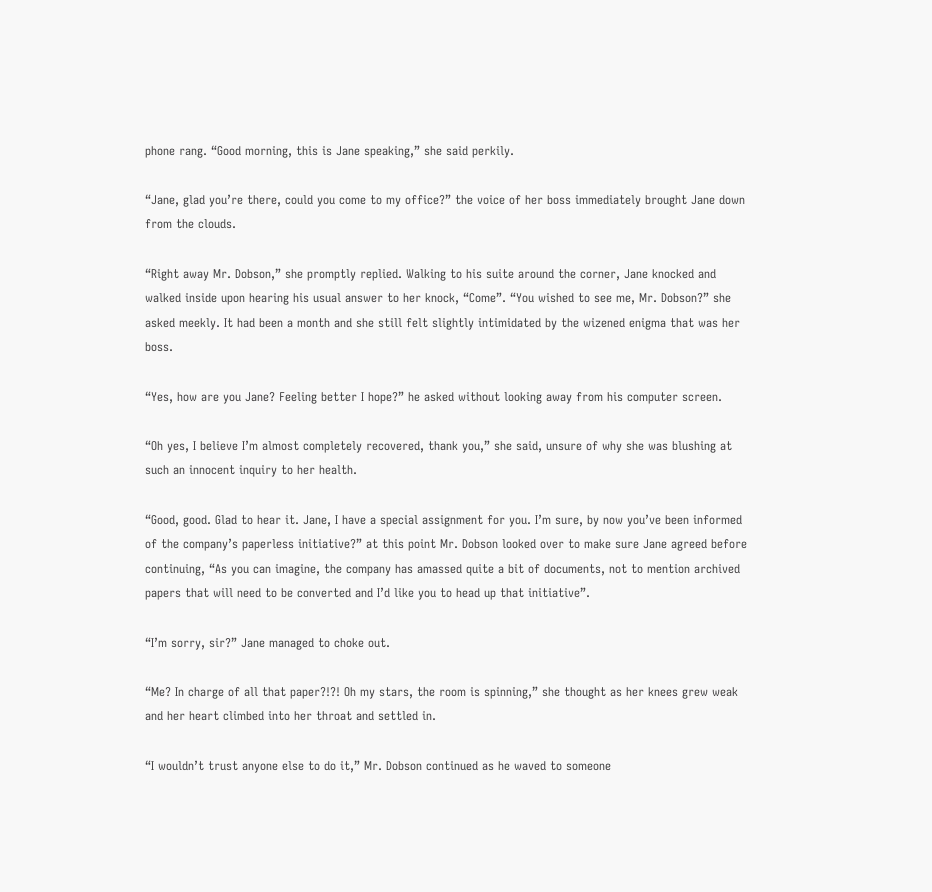phone rang. “Good morning, this is Jane speaking,” she said perkily.

“Jane, glad you’re there, could you come to my office?” the voice of her boss immediately brought Jane down from the clouds.

“Right away Mr. Dobson,” she promptly replied. Walking to his suite around the corner, Jane knocked and walked inside upon hearing his usual answer to her knock, “Come”. “You wished to see me, Mr. Dobson?” she asked meekly. It had been a month and she still felt slightly intimidated by the wizened enigma that was her boss.

“Yes, how are you Jane? Feeling better I hope?” he asked without looking away from his computer screen.

“Oh yes, I believe I’m almost completely recovered, thank you,” she said, unsure of why she was blushing at such an innocent inquiry to her health.

“Good, good. Glad to hear it. Jane, I have a special assignment for you. I’m sure, by now you’ve been informed of the company’s paperless initiative?” at this point Mr. Dobson looked over to make sure Jane agreed before continuing, “As you can imagine, the company has amassed quite a bit of documents, not to mention archived papers that will need to be converted and I’d like you to head up that initiative”.

“I’m sorry, sir?” Jane managed to choke out.

“Me? In charge of all that paper?!?! Oh my stars, the room is spinning,” she thought as her knees grew weak and her heart climbed into her throat and settled in.

“I wouldn’t trust anyone else to do it,” Mr. Dobson continued as he waved to someone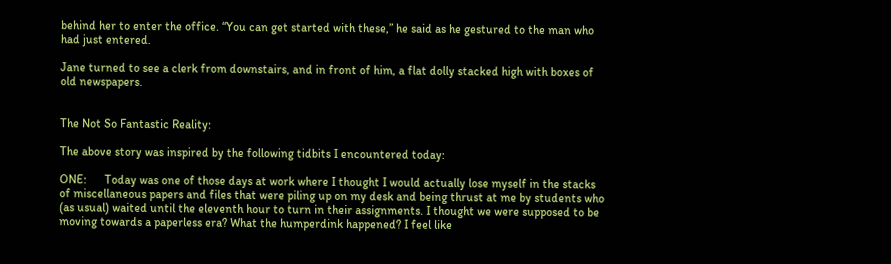behind her to enter the office. “You can get started with these,” he said as he gestured to the man who had just entered.

Jane turned to see a clerk from downstairs, and in front of him, a flat dolly stacked high with boxes of old newspapers.


The Not So Fantastic Reality:

The above story was inspired by the following tidbits I encountered today:

ONE:      Today was one of those days at work where I thought I would actually lose myself in the stacks of miscellaneous papers and files that were piling up on my desk and being thrust at me by students who (as usual) waited until the eleventh hour to turn in their assignments. I thought we were supposed to be moving towards a paperless era? What the humperdink happened? I feel like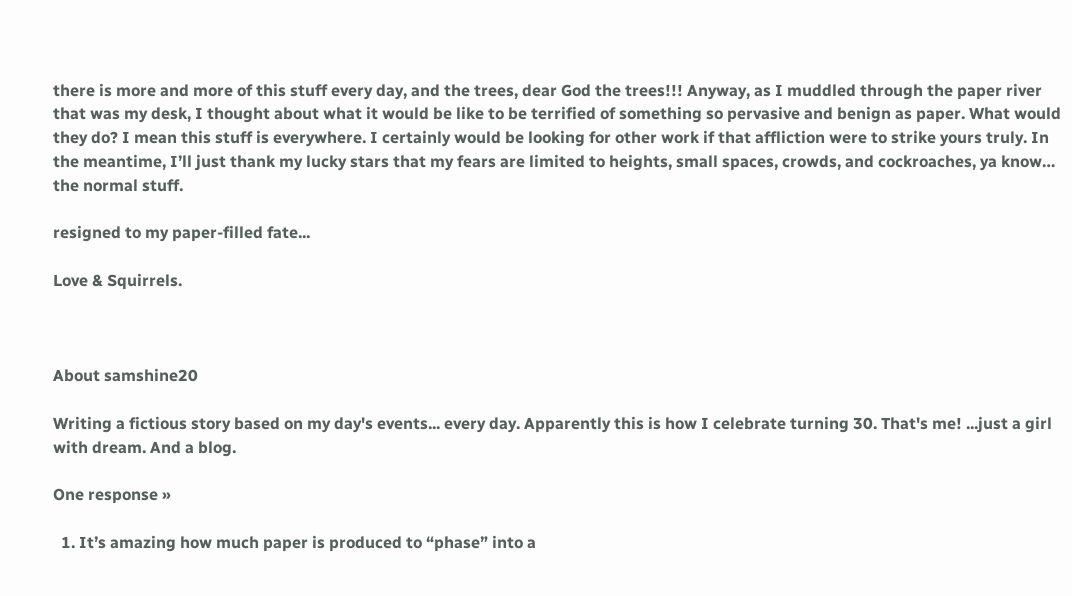there is more and more of this stuff every day, and the trees, dear God the trees!!! Anyway, as I muddled through the paper river that was my desk, I thought about what it would be like to be terrified of something so pervasive and benign as paper. What would they do? I mean this stuff is everywhere. I certainly would be looking for other work if that affliction were to strike yours truly. In the meantime, I’ll just thank my lucky stars that my fears are limited to heights, small spaces, crowds, and cockroaches, ya know… the normal stuff.

resigned to my paper-filled fate...

Love & Squirrels.



About samshine20

Writing a fictious story based on my day's events... every day. Apparently this is how I celebrate turning 30. That's me! ...just a girl with dream. And a blog.

One response »

  1. It’s amazing how much paper is produced to “phase” into a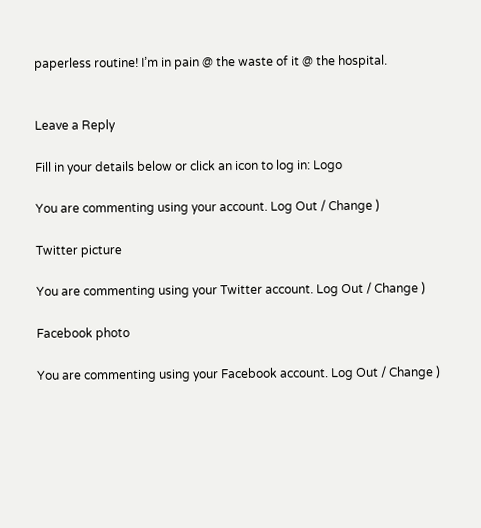paperless routine! I’m in pain @ the waste of it @ the hospital.


Leave a Reply

Fill in your details below or click an icon to log in: Logo

You are commenting using your account. Log Out / Change )

Twitter picture

You are commenting using your Twitter account. Log Out / Change )

Facebook photo

You are commenting using your Facebook account. Log Out / Change )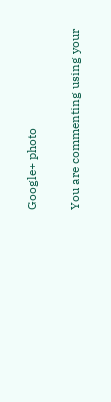Google+ photo

You are commenting using your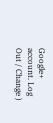Google+ account. Log Out / Change )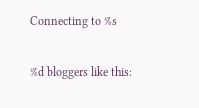Connecting to %s

%d bloggers like this: